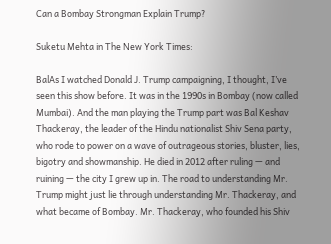Can a Bombay Strongman Explain Trump?

Suketu Mehta in The New York Times:

BalAs I watched Donald J. Trump campaigning, I thought, I’ve seen this show before. It was in the 1990s in Bombay (now called Mumbai). And the man playing the Trump part was Bal Keshav Thackeray, the leader of the Hindu nationalist Shiv Sena party, who rode to power on a wave of outrageous stories, bluster, lies, bigotry and showmanship. He died in 2012 after ruling — and ruining — the city I grew up in. The road to understanding Mr. Trump might just lie through understanding Mr. Thackeray, and what became of Bombay. Mr. Thackeray, who founded his Shiv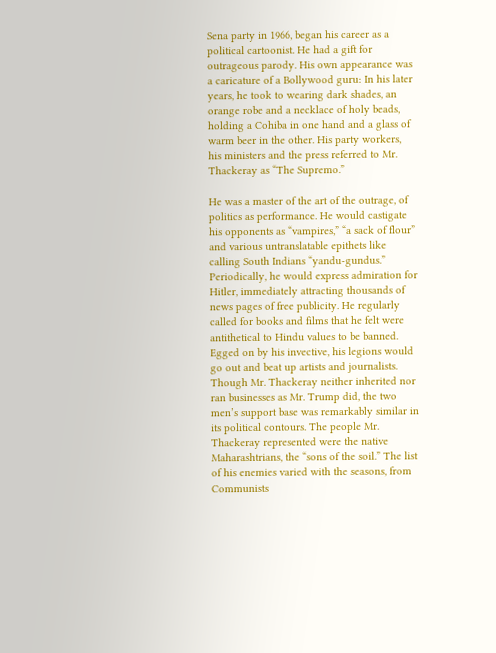Sena party in 1966, began his career as a political cartoonist. He had a gift for outrageous parody. His own appearance was a caricature of a Bollywood guru: In his later years, he took to wearing dark shades, an orange robe and a necklace of holy beads, holding a Cohiba in one hand and a glass of warm beer in the other. His party workers, his ministers and the press referred to Mr. Thackeray as “The Supremo.”

He was a master of the art of the outrage, of politics as performance. He would castigate his opponents as “vampires,” “a sack of flour” and various untranslatable epithets like calling South Indians “yandu-gundus.” Periodically, he would express admiration for Hitler, immediately attracting thousands of news pages of free publicity. He regularly called for books and films that he felt were antithetical to Hindu values to be banned. Egged on by his invective, his legions would go out and beat up artists and journalists. Though Mr. Thackeray neither inherited nor ran businesses as Mr. Trump did, the two men’s support base was remarkably similar in its political contours. The people Mr. Thackeray represented were the native Maharashtrians, the “sons of the soil.” The list of his enemies varied with the seasons, from Communists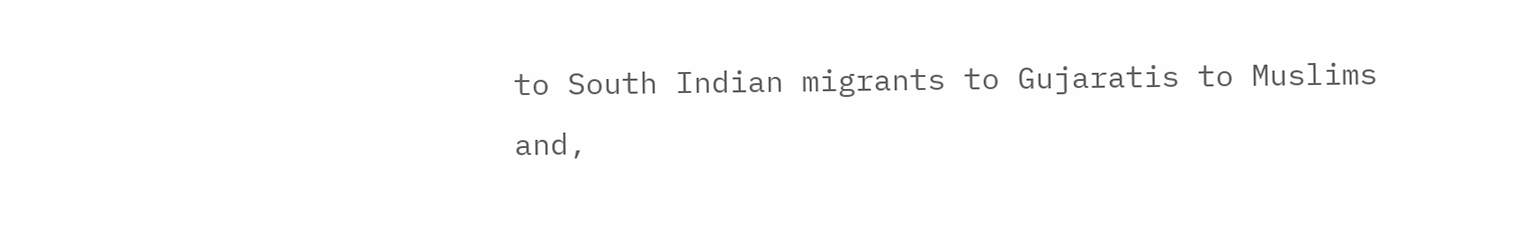to South Indian migrants to Gujaratis to Muslims and,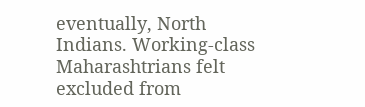eventually, North Indians. Working-class Maharashtrians felt excluded from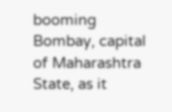booming Bombay, capital of Maharashtra State, as it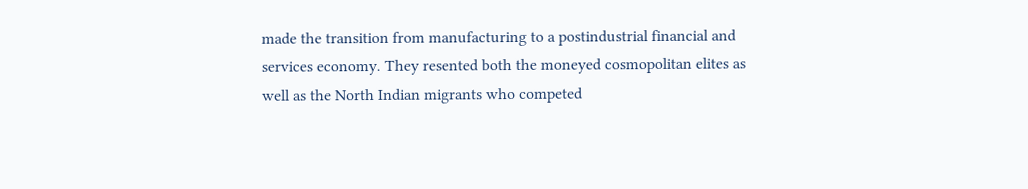made the transition from manufacturing to a postindustrial financial and services economy. They resented both the moneyed cosmopolitan elites as well as the North Indian migrants who competed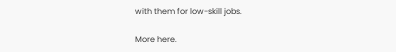with them for low-skill jobs.

More here.